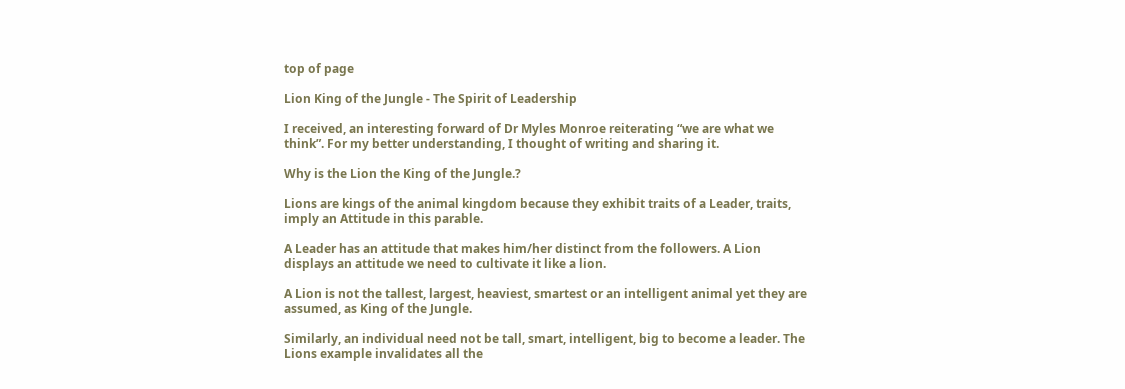top of page

Lion King of the Jungle - The Spirit of Leadership

I received, an interesting forward of Dr Myles Monroe reiterating “we are what we think”. For my better understanding, I thought of writing and sharing it.

Why is the Lion the King of the Jungle.?

Lions are kings of the animal kingdom because they exhibit traits of a Leader, traits, imply an Attitude in this parable.

A Leader has an attitude that makes him/her distinct from the followers. A Lion displays an attitude we need to cultivate it like a lion.

A Lion is not the tallest, largest, heaviest, smartest or an intelligent animal yet they are assumed, as King of the Jungle.

Similarly, an individual need not be tall, smart, intelligent, big to become a leader. The Lions example invalidates all the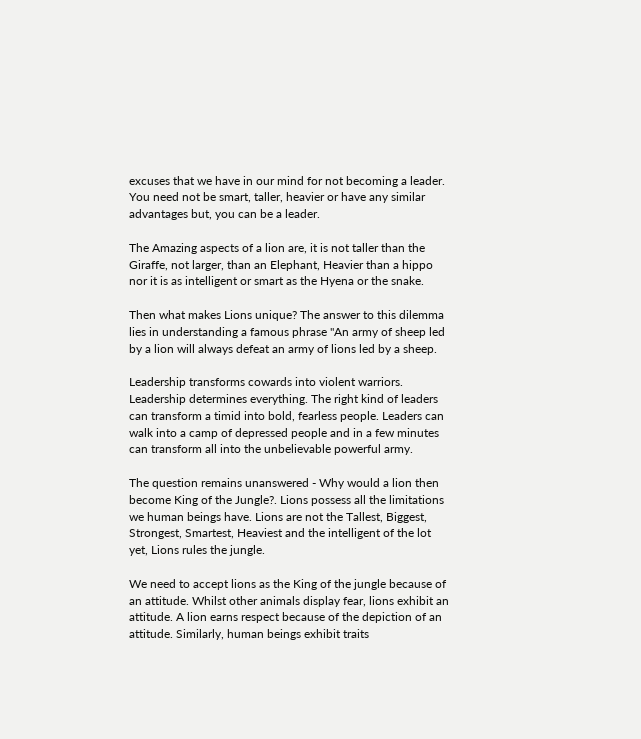excuses that we have in our mind for not becoming a leader. You need not be smart, taller, heavier or have any similar advantages but, you can be a leader.

The Amazing aspects of a lion are, it is not taller than the Giraffe, not larger, than an Elephant, Heavier than a hippo nor it is as intelligent or smart as the Hyena or the snake.

Then what makes Lions unique? The answer to this dilemma lies in understanding a famous phrase "An army of sheep led by a lion will always defeat an army of lions led by a sheep.

Leadership transforms cowards into violent warriors. Leadership determines everything. The right kind of leaders can transform a timid into bold, fearless people. Leaders can walk into a camp of depressed people and in a few minutes can transform all into the unbelievable powerful army.

The question remains unanswered - Why would a lion then become King of the Jungle?. Lions possess all the limitations we human beings have. Lions are not the Tallest, Biggest, Strongest, Smartest, Heaviest and the intelligent of the lot yet, Lions rules the jungle.

We need to accept lions as the King of the jungle because of an attitude. Whilst other animals display fear, lions exhibit an attitude. A lion earns respect because of the depiction of an attitude. Similarly, human beings exhibit traits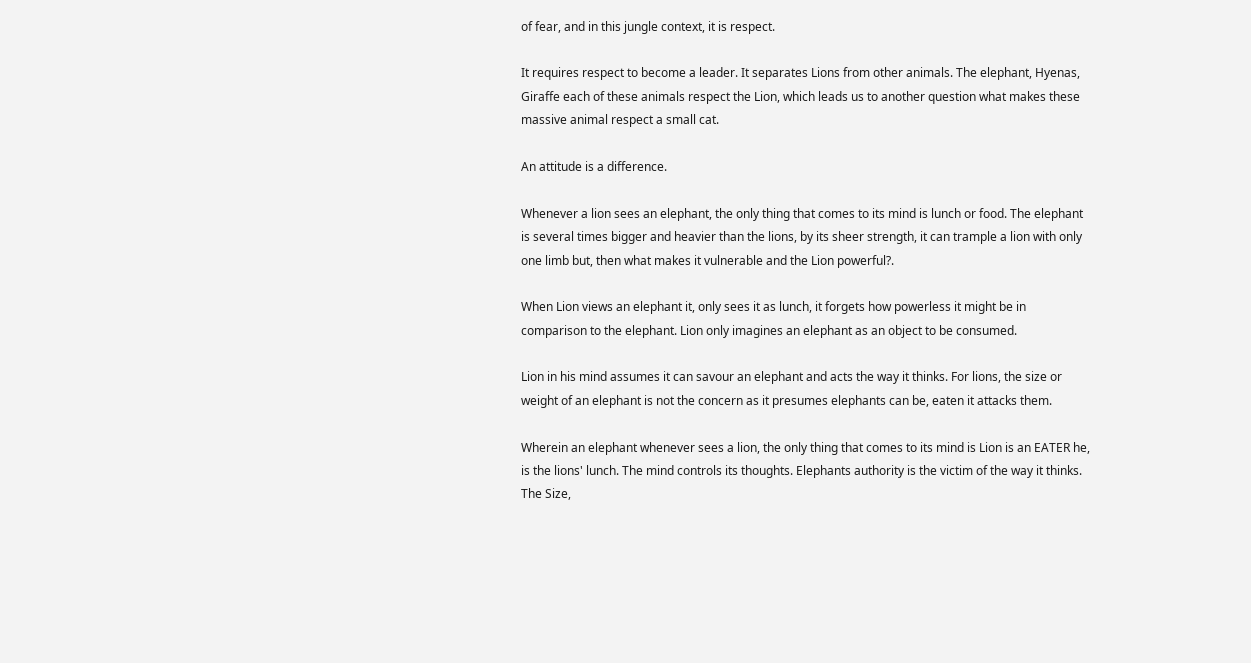of fear, and in this jungle context, it is respect.

It requires respect to become a leader. It separates Lions from other animals. The elephant, Hyenas, Giraffe each of these animals respect the Lion, which leads us to another question what makes these massive animal respect a small cat.

An attitude is a difference.

Whenever a lion sees an elephant, the only thing that comes to its mind is lunch or food. The elephant is several times bigger and heavier than the lions, by its sheer strength, it can trample a lion with only one limb but, then what makes it vulnerable and the Lion powerful?.

When Lion views an elephant it, only sees it as lunch, it forgets how powerless it might be in comparison to the elephant. Lion only imagines an elephant as an object to be consumed.

Lion in his mind assumes it can savour an elephant and acts the way it thinks. For lions, the size or weight of an elephant is not the concern as it presumes elephants can be, eaten it attacks them.

Wherein an elephant whenever sees a lion, the only thing that comes to its mind is Lion is an EATER he, is the lions' lunch. The mind controls its thoughts. Elephants authority is the victim of the way it thinks. The Size,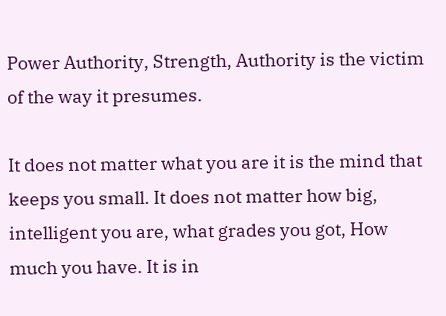Power Authority, Strength, Authority is the victim of the way it presumes.

It does not matter what you are it is the mind that keeps you small. It does not matter how big, intelligent you are, what grades you got, How much you have. It is in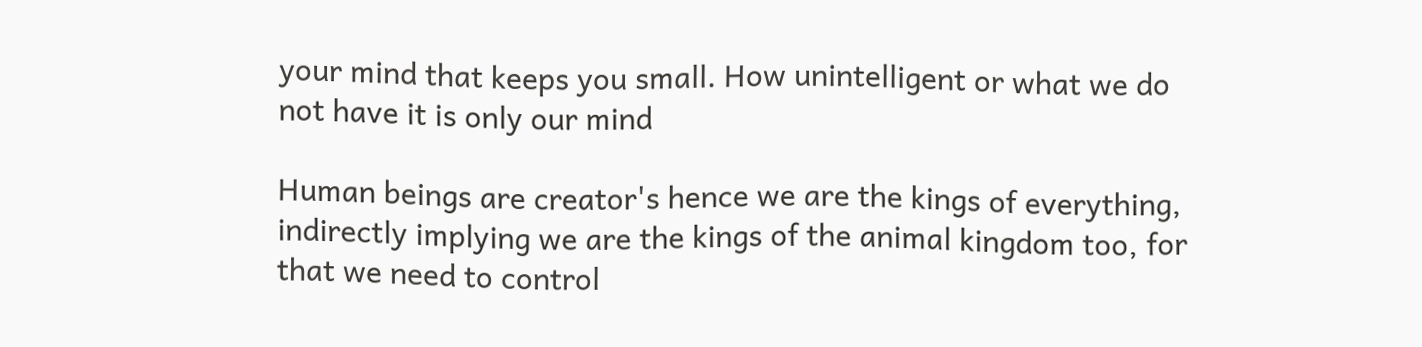your mind that keeps you small. How unintelligent or what we do not have it is only our mind

Human beings are creator's hence we are the kings of everything, indirectly implying we are the kings of the animal kingdom too, for that we need to control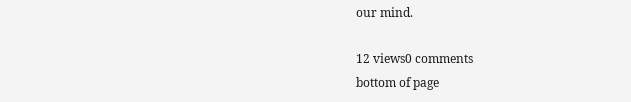our mind.

12 views0 comments
bottom of page